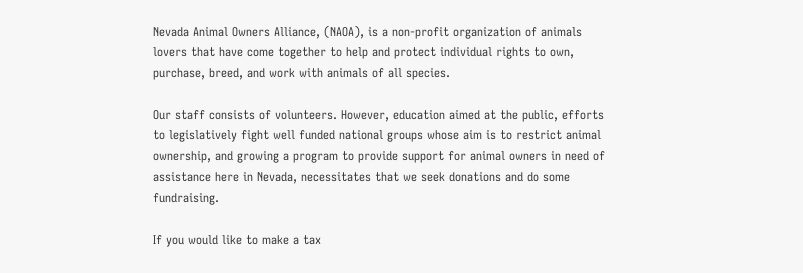Nevada Animal Owners Alliance, (NAOA), is a non-profit organization of animals lovers that have come together to help and protect individual rights to own, purchase, breed, and work with animals of all species.

Our staff consists of volunteers. However, education aimed at the public, efforts to legislatively fight well funded national groups whose aim is to restrict animal ownership, and growing a program to provide support for animal owners in need of assistance here in Nevada, necessitates that we seek donations and do some fundraising.

If you would like to make a tax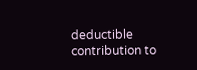deductible contribution to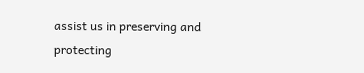assist us in preserving and protecting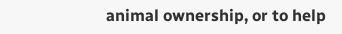animal ownership, or to help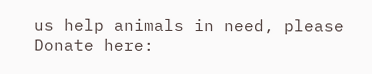us help animals in need, please Donate here: